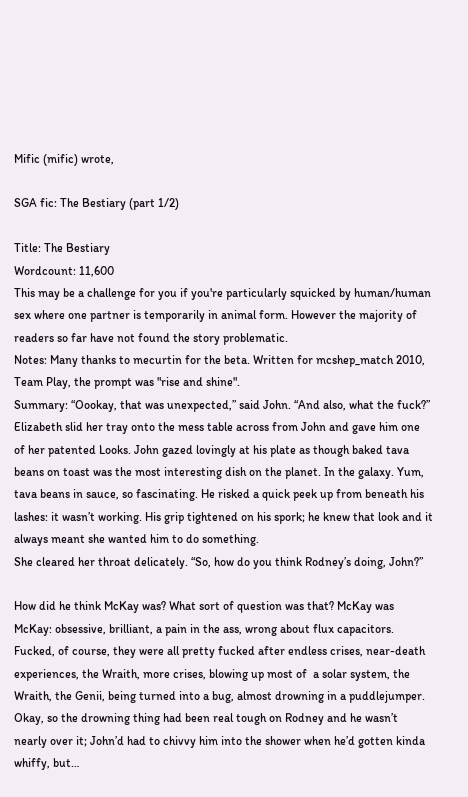Mific (mific) wrote,

SGA fic: The Bestiary (part 1/2)

Title: The Bestiary
Wordcount: 11,600
This may be a challenge for you if you're particularly squicked by human/human sex where one partner is temporarily in animal form. However the majority of readers so far have not found the story problematic.
Notes: Many thanks to mecurtin for the beta. Written for mcshep_match 2010, Team Play, the prompt was "rise and shine".
Summary: “Oookay, that was unexpected,” said John. “And also, what the fuck?”
Elizabeth slid her tray onto the mess table across from John and gave him one of her patented Looks. John gazed lovingly at his plate as though baked tava beans on toast was the most interesting dish on the planet. In the galaxy. Yum, tava beans in sauce, so fascinating. He risked a quick peek up from beneath his lashes: it wasn’t working. His grip tightened on his spork; he knew that look and it always meant she wanted him to do something.
She cleared her throat delicately. “So, how do you think Rodney’s doing, John?”

How did he think McKay was? What sort of question was that? McKay was McKay: obsessive, brilliant, a pain in the ass, wrong about flux capacitors. Fucked, of course, they were all pretty fucked after endless crises, near-death experiences, the Wraith, more crises, blowing up most of  a solar system, the Wraith, the Genii, being turned into a bug, almost drowning in a puddlejumper. Okay, so the drowning thing had been real tough on Rodney and he wasn’t nearly over it; John’d had to chivvy him into the shower when he’d gotten kinda whiffy, but…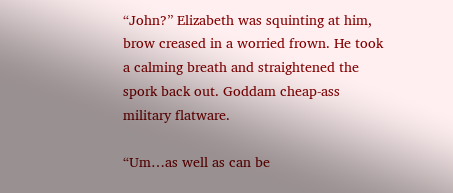“John?” Elizabeth was squinting at him, brow creased in a worried frown. He took a calming breath and straightened the spork back out. Goddam cheap-ass military flatware.

“Um…as well as can be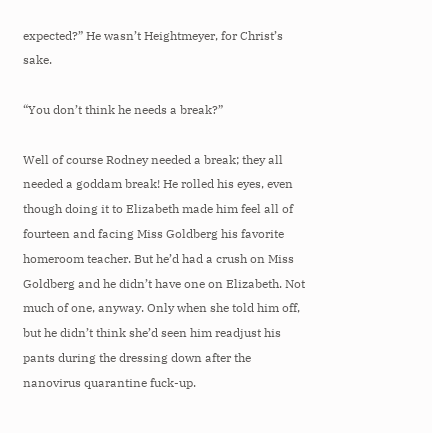expected?” He wasn’t Heightmeyer, for Christ’s sake.

“You don’t think he needs a break?”

Well of course Rodney needed a break; they all needed a goddam break! He rolled his eyes, even though doing it to Elizabeth made him feel all of fourteen and facing Miss Goldberg his favorite homeroom teacher. But he’d had a crush on Miss Goldberg and he didn’t have one on Elizabeth. Not much of one, anyway. Only when she told him off, but he didn’t think she’d seen him readjust his pants during the dressing down after the nanovirus quarantine fuck-up.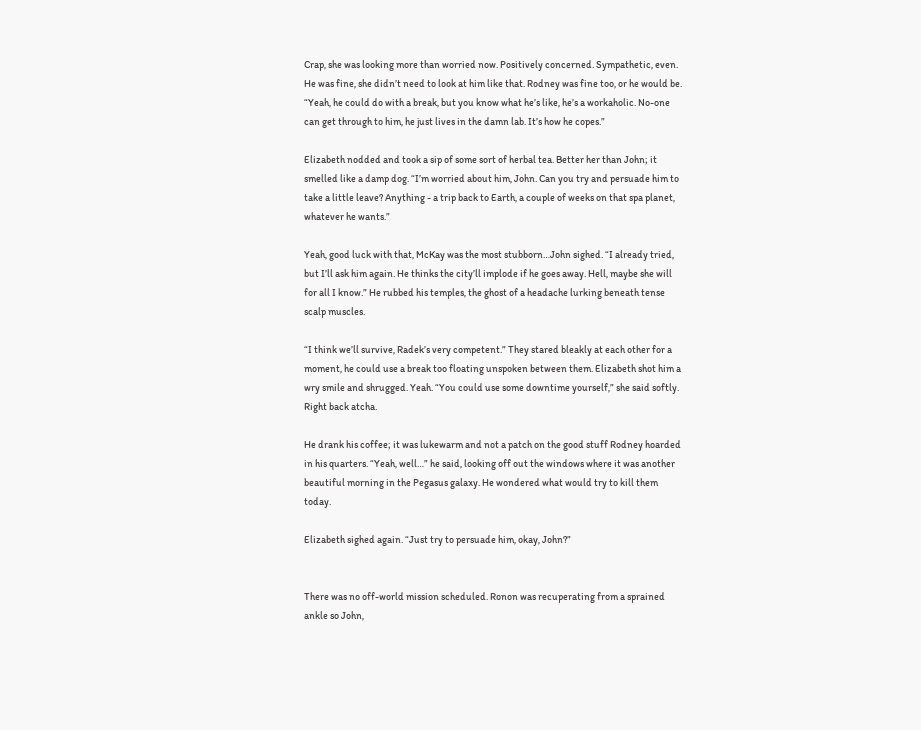Crap, she was looking more than worried now. Positively concerned. Sympathetic, even. He was fine, she didn’t need to look at him like that. Rodney was fine too, or he would be. “Yeah, he could do with a break, but you know what he’s like, he’s a workaholic. No-one can get through to him, he just lives in the damn lab. It’s how he copes.”

Elizabeth nodded and took a sip of some sort of herbal tea. Better her than John; it smelled like a damp dog. “I’m worried about him, John. Can you try and persuade him to take a little leave? Anything - a trip back to Earth, a couple of weeks on that spa planet, whatever he wants.”

Yeah, good luck with that, McKay was the most stubborn…John sighed. “I already tried, but I’ll ask him again. He thinks the city’ll implode if he goes away. Hell, maybe she will for all I know.” He rubbed his temples, the ghost of a headache lurking beneath tense scalp muscles.

“I think we’ll survive, Radek’s very competent.” They stared bleakly at each other for a moment, he could use a break too floating unspoken between them. Elizabeth shot him a wry smile and shrugged. Yeah. “You could use some downtime yourself,” she said softly. Right back atcha.

He drank his coffee; it was lukewarm and not a patch on the good stuff Rodney hoarded in his quarters. “Yeah, well…” he said, looking off out the windows where it was another beautiful morning in the Pegasus galaxy. He wondered what would try to kill them today.

Elizabeth sighed again. “Just try to persuade him, okay, John?”


There was no off-world mission scheduled. Ronon was recuperating from a sprained ankle so John,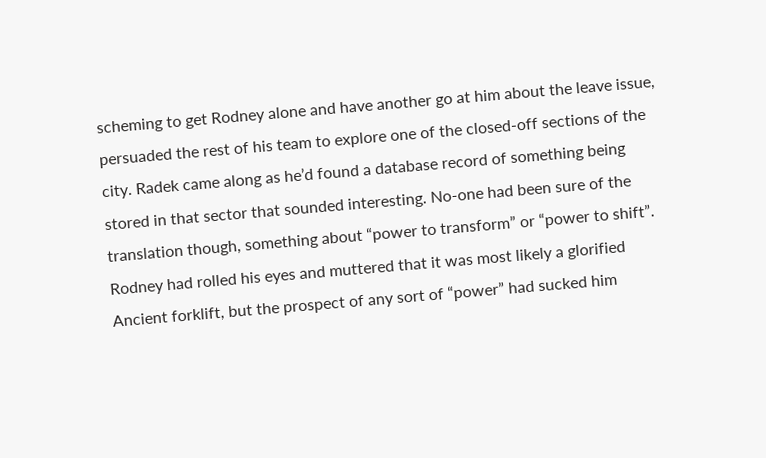scheming to get Rodney alone and have another go at him about the leave issue, persuaded the rest of his team to explore one of the closed-off sections of the city. Radek came along as he’d found a database record of something being stored in that sector that sounded interesting. No-one had been sure of the translation though, something about “power to transform” or “power to shift”. Rodney had rolled his eyes and muttered that it was most likely a glorified Ancient forklift, but the prospect of any sort of “power” had sucked him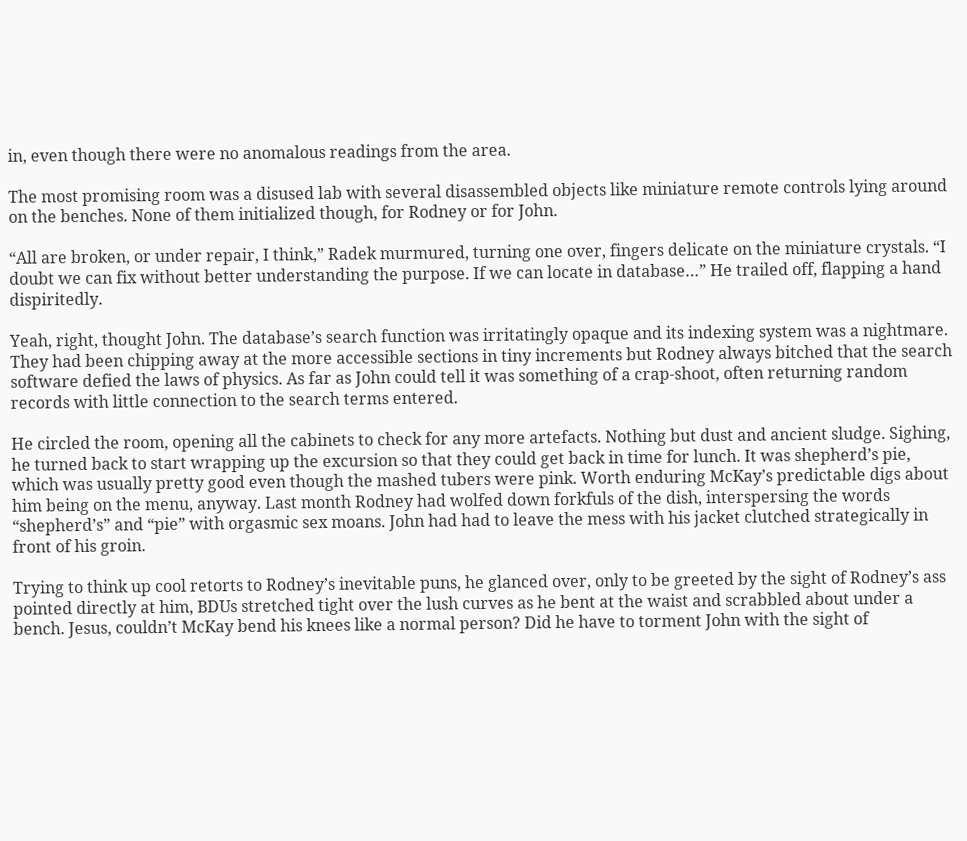in, even though there were no anomalous readings from the area.

The most promising room was a disused lab with several disassembled objects like miniature remote controls lying around on the benches. None of them initialized though, for Rodney or for John.

“All are broken, or under repair, I think,” Radek murmured, turning one over, fingers delicate on the miniature crystals. “I doubt we can fix without better understanding the purpose. If we can locate in database…” He trailed off, flapping a hand dispiritedly.

Yeah, right, thought John. The database’s search function was irritatingly opaque and its indexing system was a nightmare. They had been chipping away at the more accessible sections in tiny increments but Rodney always bitched that the search software defied the laws of physics. As far as John could tell it was something of a crap-shoot, often returning random records with little connection to the search terms entered.

He circled the room, opening all the cabinets to check for any more artefacts. Nothing but dust and ancient sludge. Sighing, he turned back to start wrapping up the excursion so that they could get back in time for lunch. It was shepherd’s pie, which was usually pretty good even though the mashed tubers were pink. Worth enduring McKay’s predictable digs about him being on the menu, anyway. Last month Rodney had wolfed down forkfuls of the dish, interspersing the words “shepherd’s” and “pie” with orgasmic sex moans. John had had to leave the mess with his jacket clutched strategically in front of his groin.

Trying to think up cool retorts to Rodney’s inevitable puns, he glanced over, only to be greeted by the sight of Rodney’s ass pointed directly at him, BDUs stretched tight over the lush curves as he bent at the waist and scrabbled about under a bench. Jesus, couldn’t McKay bend his knees like a normal person? Did he have to torment John with the sight of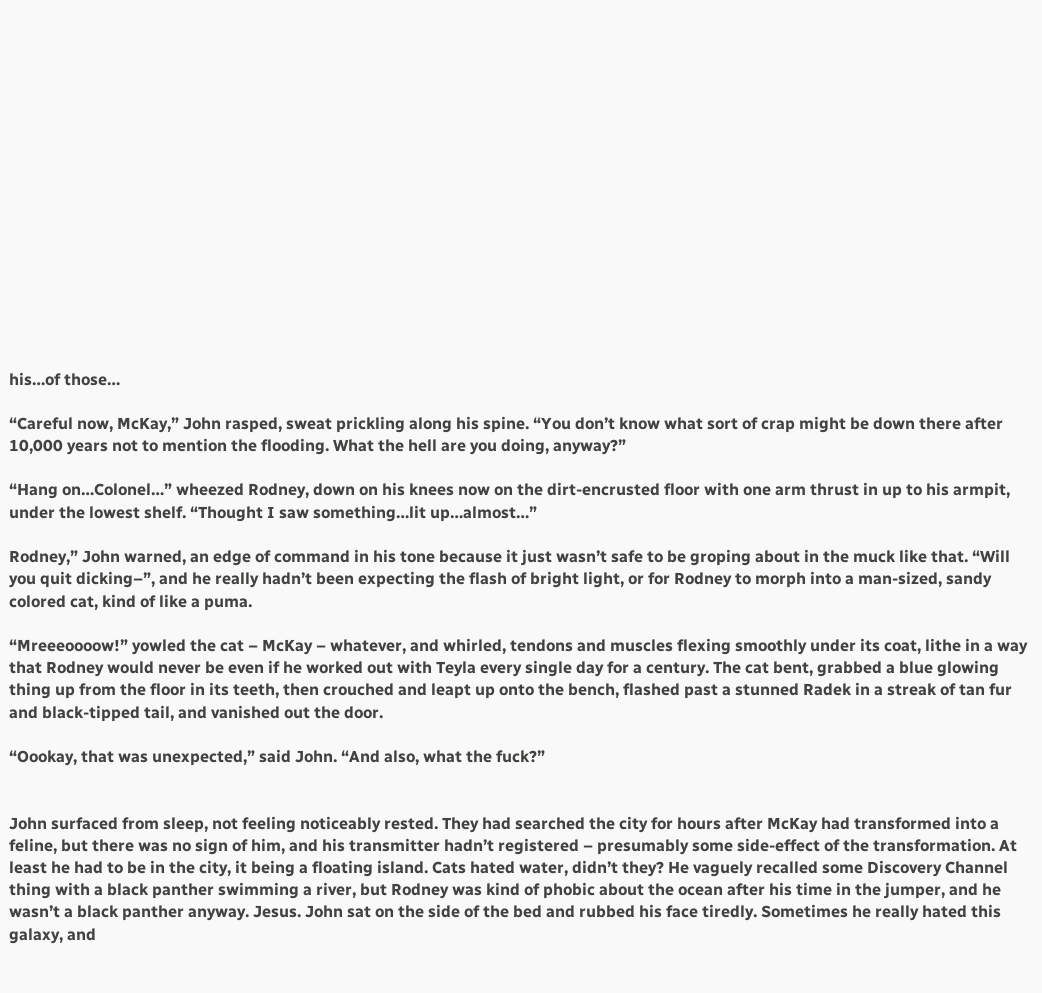his…of those…

“Careful now, McKay,” John rasped, sweat prickling along his spine. “You don’t know what sort of crap might be down there after 10,000 years not to mention the flooding. What the hell are you doing, anyway?”

“Hang on…Colonel…” wheezed Rodney, down on his knees now on the dirt-encrusted floor with one arm thrust in up to his armpit, under the lowest shelf. “Thought I saw something…lit up…almost…”

Rodney,” John warned, an edge of command in his tone because it just wasn’t safe to be groping about in the muck like that. “Will you quit dicking–”, and he really hadn’t been expecting the flash of bright light, or for Rodney to morph into a man-sized, sandy colored cat, kind of like a puma.

“Mreeeoooow!” yowled the cat – McKay – whatever, and whirled, tendons and muscles flexing smoothly under its coat, lithe in a way that Rodney would never be even if he worked out with Teyla every single day for a century. The cat bent, grabbed a blue glowing thing up from the floor in its teeth, then crouched and leapt up onto the bench, flashed past a stunned Radek in a streak of tan fur and black-tipped tail, and vanished out the door.

“Oookay, that was unexpected,” said John. “And also, what the fuck?”


John surfaced from sleep, not feeling noticeably rested. They had searched the city for hours after McKay had transformed into a feline, but there was no sign of him, and his transmitter hadn’t registered – presumably some side-effect of the transformation. At least he had to be in the city, it being a floating island. Cats hated water, didn’t they? He vaguely recalled some Discovery Channel thing with a black panther swimming a river, but Rodney was kind of phobic about the ocean after his time in the jumper, and he wasn’t a black panther anyway. Jesus. John sat on the side of the bed and rubbed his face tiredly. Sometimes he really hated this galaxy, and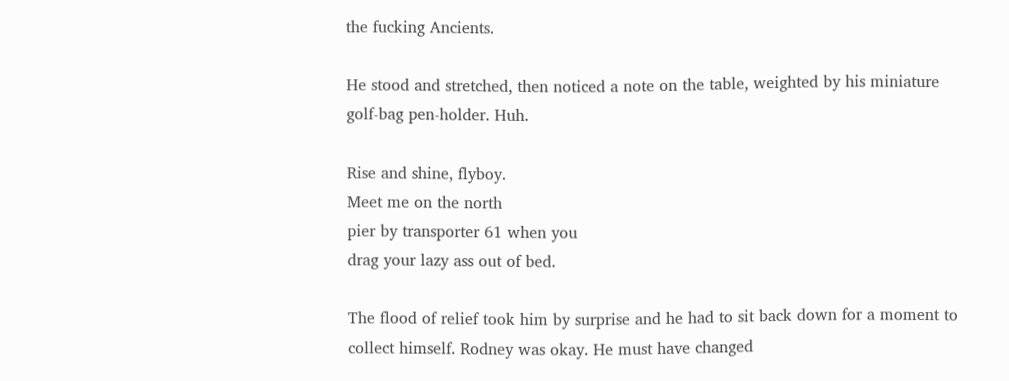the fucking Ancients.

He stood and stretched, then noticed a note on the table, weighted by his miniature golf-bag pen-holder. Huh.

Rise and shine, flyboy.
Meet me on the north
pier by transporter 61 when you
drag your lazy ass out of bed.

The flood of relief took him by surprise and he had to sit back down for a moment to collect himself. Rodney was okay. He must have changed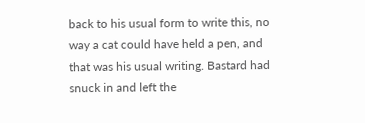back to his usual form to write this, no way a cat could have held a pen, and that was his usual writing. Bastard had snuck in and left the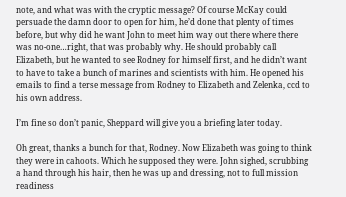note, and what was with the cryptic message? Of course McKay could persuade the damn door to open for him, he’d done that plenty of times before, but why did he want John to meet him way out there where there was no-one…right, that was probably why. He should probably call Elizabeth, but he wanted to see Rodney for himself first, and he didn’t want to have to take a bunch of marines and scientists with him. He opened his emails to find a terse message from Rodney to Elizabeth and Zelenka, ccd to his own address.

I’m fine so don’t panic, Sheppard will give you a briefing later today.

Oh great, thanks a bunch for that, Rodney. Now Elizabeth was going to think they were in cahoots. Which he supposed they were. John sighed, scrubbing a hand through his hair, then he was up and dressing, not to full mission readiness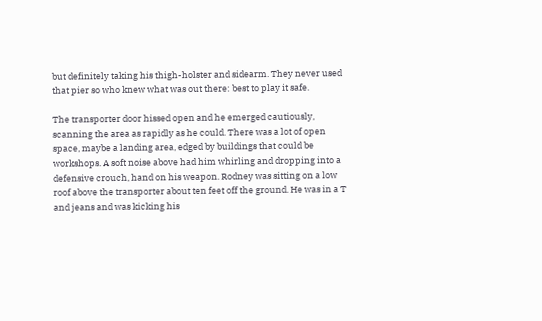but definitely taking his thigh-holster and sidearm. They never used that pier so who knew what was out there: best to play it safe.

The transporter door hissed open and he emerged cautiously, scanning the area as rapidly as he could. There was a lot of open space, maybe a landing area, edged by buildings that could be workshops. A soft noise above had him whirling and dropping into a defensive crouch, hand on his weapon. Rodney was sitting on a low roof above the transporter about ten feet off the ground. He was in a T and jeans and was kicking his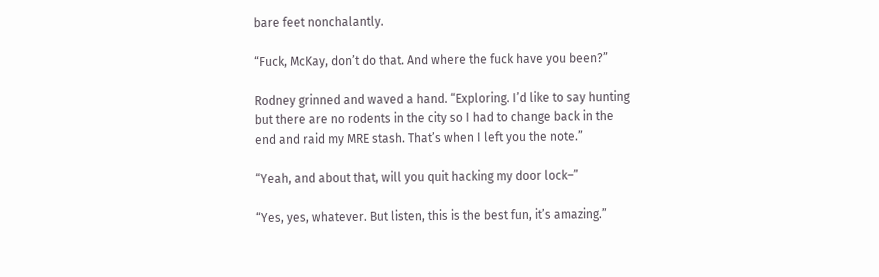bare feet nonchalantly.

“Fuck, McKay, don’t do that. And where the fuck have you been?”

Rodney grinned and waved a hand. “Exploring. I’d like to say hunting but there are no rodents in the city so I had to change back in the end and raid my MRE stash. That’s when I left you the note.”

“Yeah, and about that, will you quit hacking my door lock–”

“Yes, yes, whatever. But listen, this is the best fun, it’s amazing.”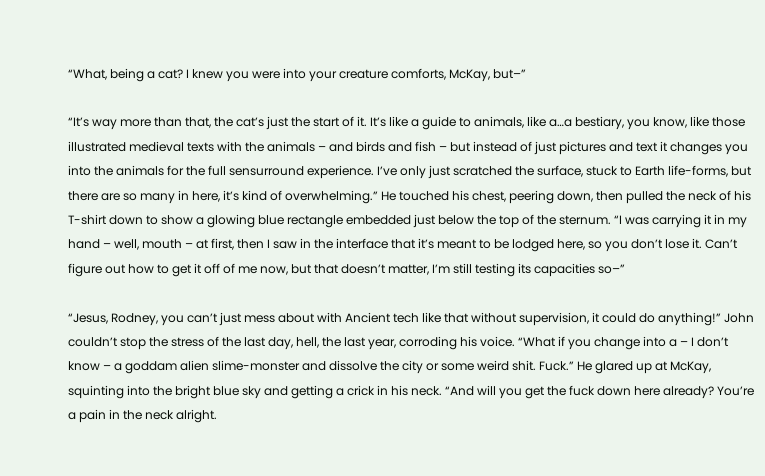“What, being a cat? I knew you were into your creature comforts, McKay, but–”

“It’s way more than that, the cat’s just the start of it. It’s like a guide to animals, like a…a bestiary, you know, like those illustrated medieval texts with the animals – and birds and fish – but instead of just pictures and text it changes you into the animals for the full sensurround experience. I’ve only just scratched the surface, stuck to Earth life-forms, but there are so many in here, it’s kind of overwhelming.” He touched his chest, peering down, then pulled the neck of his T-shirt down to show a glowing blue rectangle embedded just below the top of the sternum. “I was carrying it in my hand – well, mouth – at first, then I saw in the interface that it’s meant to be lodged here, so you don’t lose it. Can’t figure out how to get it off of me now, but that doesn’t matter, I’m still testing its capacities so–”

“Jesus, Rodney, you can’t just mess about with Ancient tech like that without supervision, it could do anything!” John couldn’t stop the stress of the last day, hell, the last year, corroding his voice. “What if you change into a – I don’t know – a goddam alien slime-monster and dissolve the city or some weird shit. Fuck.” He glared up at McKay, squinting into the bright blue sky and getting a crick in his neck. “And will you get the fuck down here already? You’re a pain in the neck alright.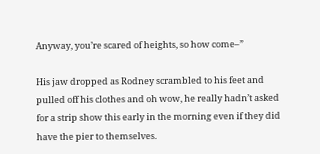Anyway, you’re scared of heights, so how come–”

His jaw dropped as Rodney scrambled to his feet and pulled off his clothes and oh wow, he really hadn’t asked for a strip show this early in the morning even if they did have the pier to themselves.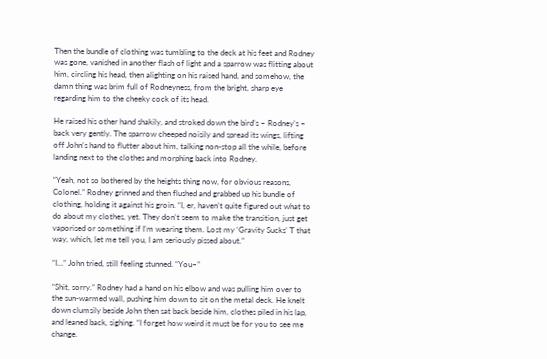Then the bundle of clothing was tumbling to the deck at his feet and Rodney was gone, vanished in another flash of light and a sparrow was flitting about him, circling his head, then alighting on his raised hand, and somehow, the damn thing was brim full of Rodneyness, from the bright, sharp eye regarding him to the cheeky cock of its head.

He raised his other hand shakily, and stroked down the bird’s – Rodney’s – back very gently. The sparrow cheeped noisily and spread its wings, lifting off John’s hand to flutter about him, talking non-stop all the while, before landing next to the clothes and morphing back into Rodney.

“Yeah, not so bothered by the heights thing now, for obvious reasons, Colonel.” Rodney grinned and then flushed and grabbed up his bundle of clothing, holding it against his groin. “I, er, haven’t quite figured out what to do about my clothes, yet. They don’t seem to make the transition, just get vaporised or something if I’m wearing them. Lost my ‘Gravity Sucks’ T that way, which, let me tell you, I am seriously pissed about.”

“I…” John tried, still feeling stunned. “You–”

“Shit, sorry.” Rodney had a hand on his elbow and was pulling him over to the sun-warmed wall, pushing him down to sit on the metal deck. He knelt down clumsily beside John then sat back beside him, clothes piled in his lap, and leaned back, sighing. “I forget how weird it must be for you to see me change.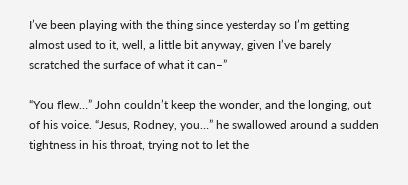I’ve been playing with the thing since yesterday so I’m getting almost used to it, well, a little bit anyway, given I’ve barely scratched the surface of what it can–”

“You flew…” John couldn’t keep the wonder, and the longing, out of his voice. “Jesus, Rodney, you…” he swallowed around a sudden tightness in his throat, trying not to let the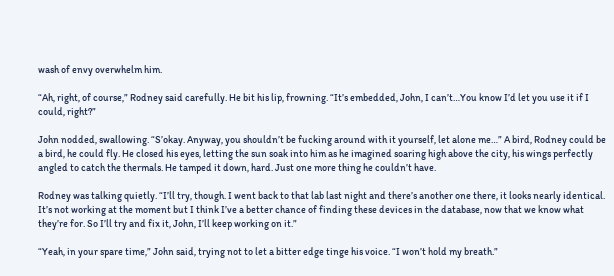wash of envy overwhelm him.

“Ah, right, of course,” Rodney said carefully. He bit his lip, frowning. “It’s embedded, John, I can’t…You know I’d let you use it if I could, right?”

John nodded, swallowing. “S’okay. Anyway, you shouldn’t be fucking around with it yourself, let alone me…” A bird, Rodney could be a bird, he could fly. He closed his eyes, letting the sun soak into him as he imagined soaring high above the city, his wings perfectly angled to catch the thermals. He tamped it down, hard. Just one more thing he couldn’t have.

Rodney was talking quietly. “I’ll try, though. I went back to that lab last night and there’s another one there, it looks nearly identical. It’s not working at the moment but I think I’ve a better chance of finding these devices in the database, now that we know what they’re for. So I’ll try and fix it, John, I’ll keep working on it.”

“Yeah, in your spare time,” John said, trying not to let a bitter edge tinge his voice. “I won’t hold my breath.”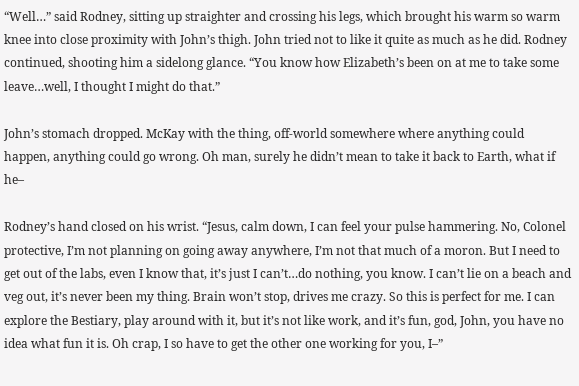“Well…” said Rodney, sitting up straighter and crossing his legs, which brought his warm so warm knee into close proximity with John’s thigh. John tried not to like it quite as much as he did. Rodney continued, shooting him a sidelong glance. “You know how Elizabeth’s been on at me to take some leave…well, I thought I might do that.”

John’s stomach dropped. McKay with the thing, off-world somewhere where anything could happen, anything could go wrong. Oh man, surely he didn’t mean to take it back to Earth, what if he–

Rodney’s hand closed on his wrist. “Jesus, calm down, I can feel your pulse hammering. No, Colonel protective, I’m not planning on going away anywhere, I’m not that much of a moron. But I need to get out of the labs, even I know that, it’s just I can’t…do nothing, you know. I can’t lie on a beach and veg out, it’s never been my thing. Brain won’t stop, drives me crazy. So this is perfect for me. I can explore the Bestiary, play around with it, but it’s not like work, and it’s fun, god, John, you have no idea what fun it is. Oh crap, I so have to get the other one working for you, I–”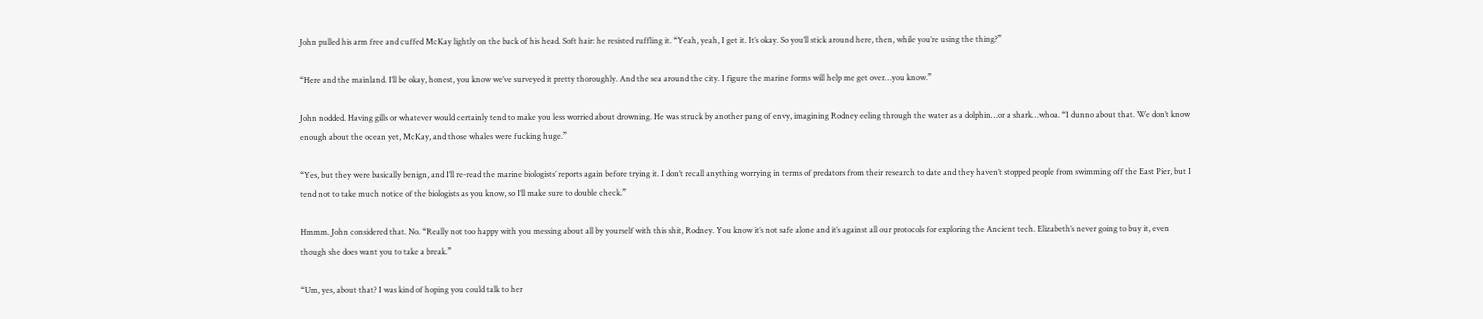John pulled his arm free and cuffed McKay lightly on the back of his head. Soft hair: he resisted ruffling it. “Yeah, yeah, I get it. It’s okay. So you’ll stick around here, then, while you’re using the thing?”

“Here and the mainland. I’ll be okay, honest, you know we’ve surveyed it pretty thoroughly. And the sea around the city. I figure the marine forms will help me get over…you know.”

John nodded. Having gills or whatever would certainly tend to make you less worried about drowning. He was struck by another pang of envy, imagining Rodney eeling through the water as a dolphin…or a shark…whoa. “I dunno about that. We don’t know enough about the ocean yet, McKay, and those whales were fucking huge.”

“Yes, but they were basically benign, and I’ll re-read the marine biologists’ reports again before trying it. I don’t recall anything worrying in terms of predators from their research to date and they haven’t stopped people from swimming off the East Pier, but I tend not to take much notice of the biologists as you know, so I’ll make sure to double check.”

Hmmm. John considered that. No. “Really not too happy with you messing about all by yourself with this shit, Rodney. You know it’s not safe alone and it’s against all our protocols for exploring the Ancient tech. Elizabeth’s never going to buy it, even though she does want you to take a break.”

“Um, yes, about that? I was kind of hoping you could talk to her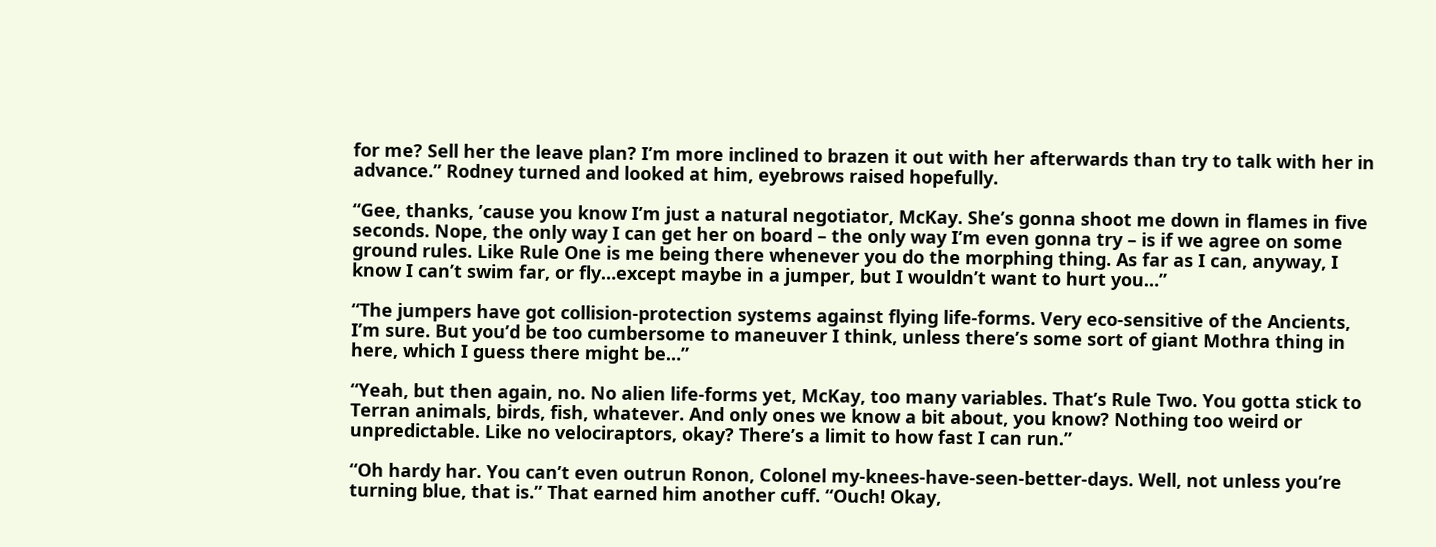for me? Sell her the leave plan? I’m more inclined to brazen it out with her afterwards than try to talk with her in advance.” Rodney turned and looked at him, eyebrows raised hopefully.

“Gee, thanks, ’cause you know I’m just a natural negotiator, McKay. She’s gonna shoot me down in flames in five seconds. Nope, the only way I can get her on board – the only way I’m even gonna try – is if we agree on some ground rules. Like Rule One is me being there whenever you do the morphing thing. As far as I can, anyway, I know I can’t swim far, or fly…except maybe in a jumper, but I wouldn’t want to hurt you…”

“The jumpers have got collision-protection systems against flying life-forms. Very eco-sensitive of the Ancients, I’m sure. But you’d be too cumbersome to maneuver I think, unless there’s some sort of giant Mothra thing in here, which I guess there might be…”

“Yeah, but then again, no. No alien life-forms yet, McKay, too many variables. That’s Rule Two. You gotta stick to Terran animals, birds, fish, whatever. And only ones we know a bit about, you know? Nothing too weird or unpredictable. Like no velociraptors, okay? There’s a limit to how fast I can run.”

“Oh hardy har. You can’t even outrun Ronon, Colonel my-knees-have-seen-better-days. Well, not unless you’re turning blue, that is.” That earned him another cuff. “Ouch! Okay,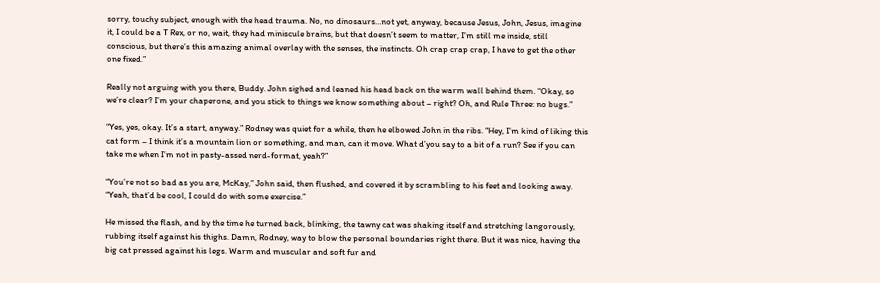sorry, touchy subject, enough with the head trauma. No, no dinosaurs…not yet, anyway, because Jesus, John, Jesus, imagine it, I could be a T Rex, or no, wait, they had miniscule brains, but that doesn’t seem to matter, I’m still me inside, still conscious, but there’s this amazing animal overlay with the senses, the instincts. Oh crap crap crap, I have to get the other one fixed.”

Really not arguing with you there, Buddy. John sighed and leaned his head back on the warm wall behind them. “Okay, so we’re clear? I’m your chaperone, and you stick to things we know something about – right? Oh, and Rule Three: no bugs.”

“Yes, yes, okay. It’s a start, anyway.” Rodney was quiet for a while, then he elbowed John in the ribs. “Hey, I’m kind of liking this cat form – I think it’s a mountain lion or something, and man, can it move. What d’you say to a bit of a run? See if you can take me when I’m not in pasty-assed nerd-format, yeah?”

“You’re not so bad as you are, McKay,” John said, then flushed, and covered it by scrambling to his feet and looking away. “Yeah, that’d be cool, I could do with some exercise.”

He missed the flash, and by the time he turned back, blinking, the tawny cat was shaking itself and stretching langorously, rubbing itself against his thighs. Damn, Rodney, way to blow the personal boundaries right there. But it was nice, having the big cat pressed against his legs. Warm and muscular and soft fur and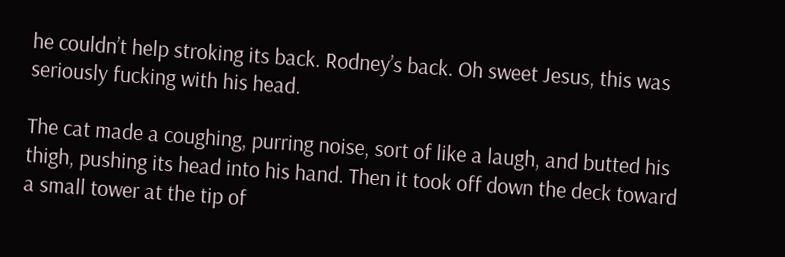he couldn’t help stroking its back. Rodney’s back. Oh sweet Jesus, this was seriously fucking with his head.

The cat made a coughing, purring noise, sort of like a laugh, and butted his thigh, pushing its head into his hand. Then it took off down the deck toward a small tower at the tip of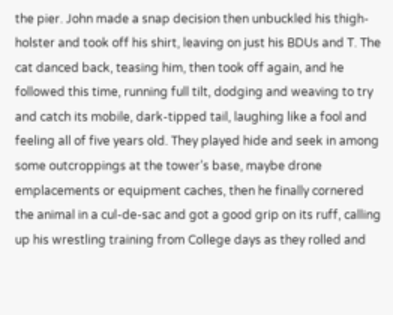the pier. John made a snap decision then unbuckled his thigh-holster and took off his shirt, leaving on just his BDUs and T. The cat danced back, teasing him, then took off again, and he followed this time, running full tilt, dodging and weaving to try and catch its mobile, dark-tipped tail, laughing like a fool and feeling all of five years old. They played hide and seek in among some outcroppings at the tower’s base, maybe drone emplacements or equipment caches, then he finally cornered the animal in a cul-de-sac and got a good grip on its ruff, calling up his wrestling training from College days as they rolled and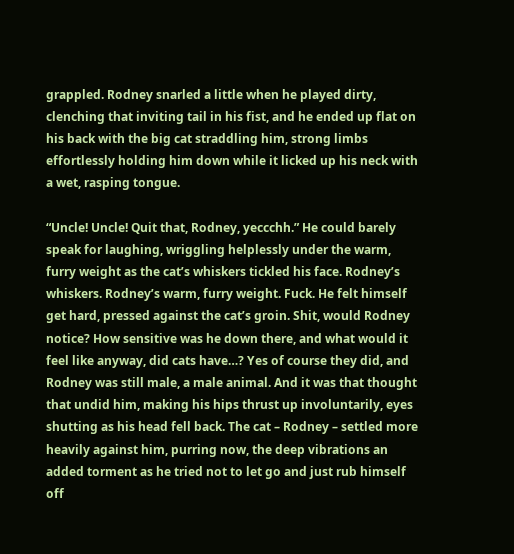grappled. Rodney snarled a little when he played dirty, clenching that inviting tail in his fist, and he ended up flat on his back with the big cat straddling him, strong limbs effortlessly holding him down while it licked up his neck with a wet, rasping tongue.

“Uncle! Uncle! Quit that, Rodney, yeccchh.” He could barely speak for laughing, wriggling helplessly under the warm, furry weight as the cat’s whiskers tickled his face. Rodney’s whiskers. Rodney’s warm, furry weight. Fuck. He felt himself get hard, pressed against the cat’s groin. Shit, would Rodney notice? How sensitive was he down there, and what would it feel like anyway, did cats have…? Yes of course they did, and Rodney was still male, a male animal. And it was that thought that undid him, making his hips thrust up involuntarily, eyes shutting as his head fell back. The cat – Rodney – settled more heavily against him, purring now, the deep vibrations an added torment as he tried not to let go and just rub himself off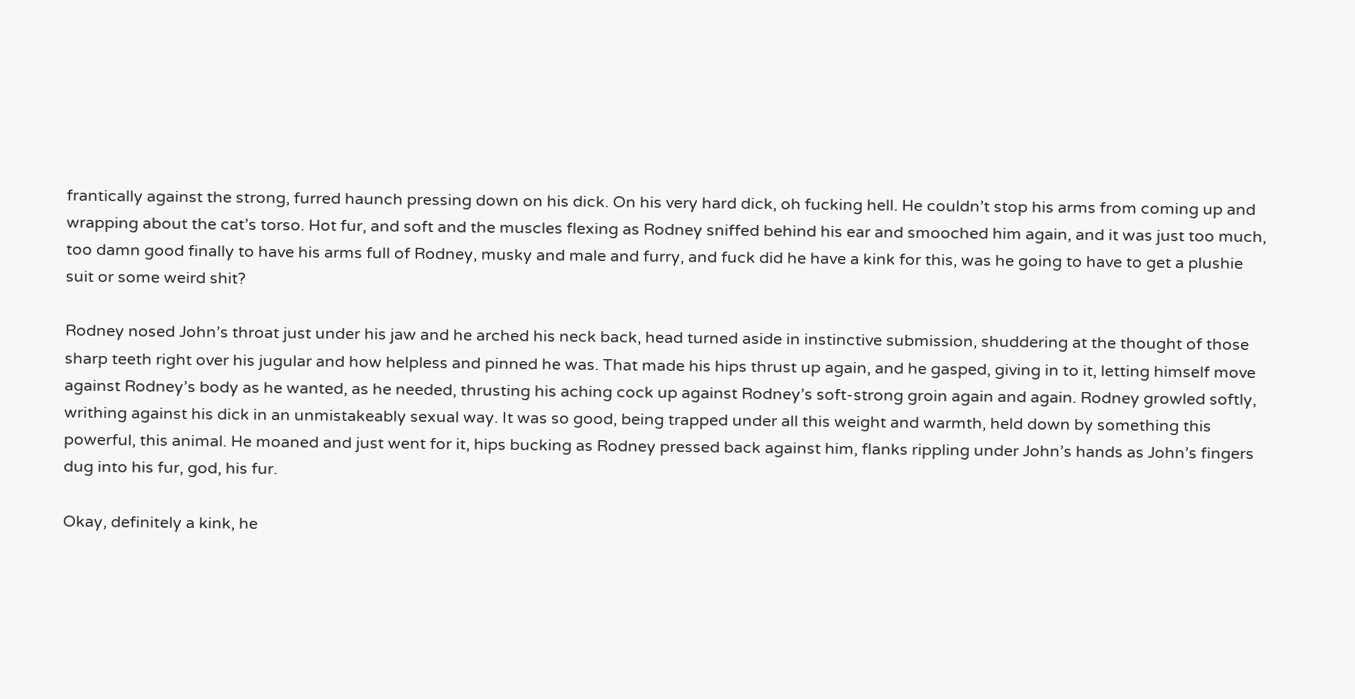frantically against the strong, furred haunch pressing down on his dick. On his very hard dick, oh fucking hell. He couldn’t stop his arms from coming up and wrapping about the cat’s torso. Hot fur, and soft and the muscles flexing as Rodney sniffed behind his ear and smooched him again, and it was just too much, too damn good finally to have his arms full of Rodney, musky and male and furry, and fuck did he have a kink for this, was he going to have to get a plushie suit or some weird shit?

Rodney nosed John’s throat just under his jaw and he arched his neck back, head turned aside in instinctive submission, shuddering at the thought of those sharp teeth right over his jugular and how helpless and pinned he was. That made his hips thrust up again, and he gasped, giving in to it, letting himself move against Rodney’s body as he wanted, as he needed, thrusting his aching cock up against Rodney’s soft-strong groin again and again. Rodney growled softly, writhing against his dick in an unmistakeably sexual way. It was so good, being trapped under all this weight and warmth, held down by something this powerful, this animal. He moaned and just went for it, hips bucking as Rodney pressed back against him, flanks rippling under John’s hands as John’s fingers dug into his fur, god, his fur.

Okay, definitely a kink, he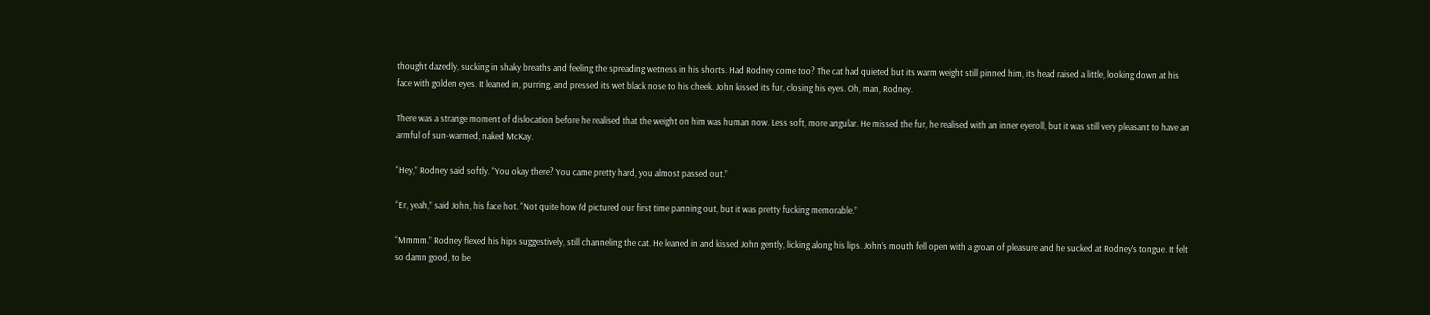thought dazedly, sucking in shaky breaths and feeling the spreading wetness in his shorts. Had Rodney come too? The cat had quieted but its warm weight still pinned him, its head raised a little, looking down at his face with golden eyes. It leaned in, purring, and pressed its wet black nose to his cheek. John kissed its fur, closing his eyes. Oh, man, Rodney.

There was a strange moment of dislocation before he realised that the weight on him was human now. Less soft, more angular. He missed the fur, he realised with an inner eyeroll, but it was still very pleasant to have an armful of sun-warmed, naked McKay.

“Hey,” Rodney said softly. “You okay there? You came pretty hard, you almost passed out.”

“Er, yeah,” said John, his face hot. “Not quite how I’d pictured our first time panning out, but it was pretty fucking memorable.”

“Mmmm.” Rodney flexed his hips suggestively, still channeling the cat. He leaned in and kissed John gently, licking along his lips. John’s mouth fell open with a groan of pleasure and he sucked at Rodney’s tongue. It felt so damn good, to be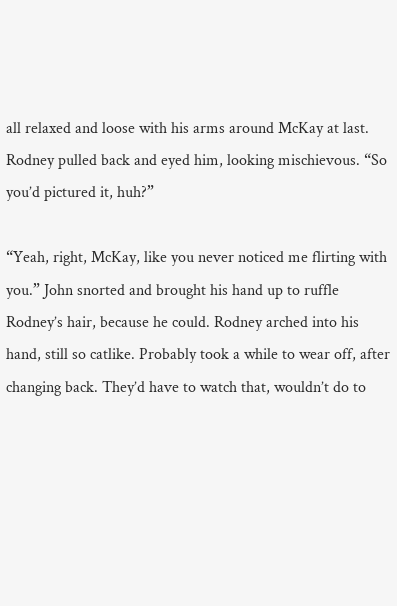all relaxed and loose with his arms around McKay at last. Rodney pulled back and eyed him, looking mischievous. “So you’d pictured it, huh?”

“Yeah, right, McKay, like you never noticed me flirting with you.” John snorted and brought his hand up to ruffle Rodney’s hair, because he could. Rodney arched into his hand, still so catlike. Probably took a while to wear off, after changing back. They’d have to watch that, wouldn’t do to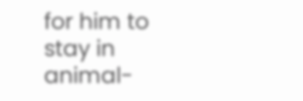for him to stay in animal-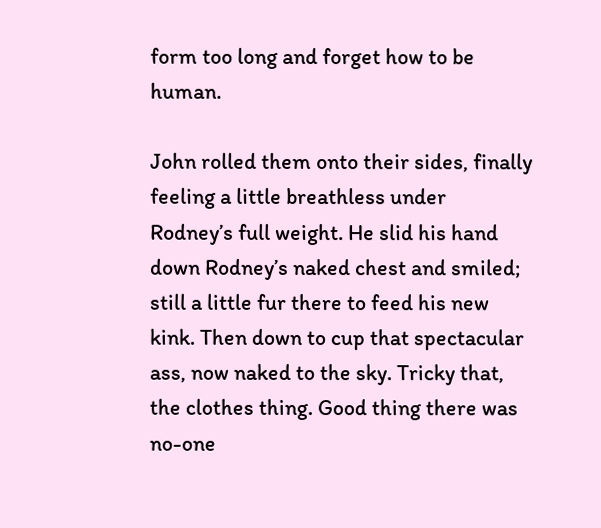form too long and forget how to be human.

John rolled them onto their sides, finally feeling a little breathless under Rodney’s full weight. He slid his hand down Rodney’s naked chest and smiled; still a little fur there to feed his new kink. Then down to cup that spectacular ass, now naked to the sky. Tricky that, the clothes thing. Good thing there was no-one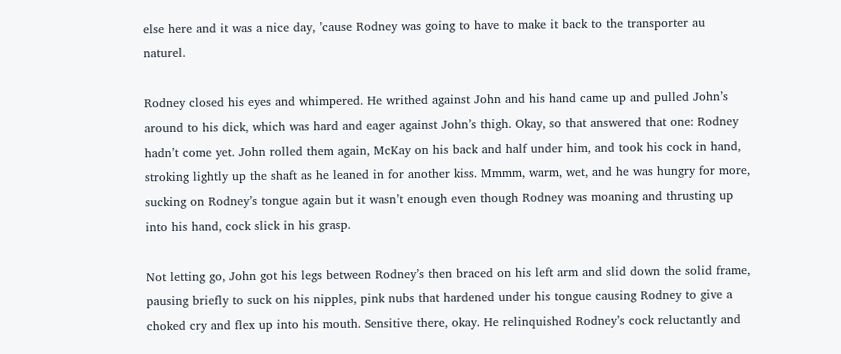else here and it was a nice day, ’cause Rodney was going to have to make it back to the transporter au naturel.

Rodney closed his eyes and whimpered. He writhed against John and his hand came up and pulled John’s around to his dick, which was hard and eager against John’s thigh. Okay, so that answered that one: Rodney hadn’t come yet. John rolled them again, McKay on his back and half under him, and took his cock in hand, stroking lightly up the shaft as he leaned in for another kiss. Mmmm, warm, wet, and he was hungry for more, sucking on Rodney’s tongue again but it wasn’t enough even though Rodney was moaning and thrusting up into his hand, cock slick in his grasp.

Not letting go, John got his legs between Rodney’s then braced on his left arm and slid down the solid frame, pausing briefly to suck on his nipples, pink nubs that hardened under his tongue causing Rodney to give a choked cry and flex up into his mouth. Sensitive there, okay. He relinquished Rodney’s cock reluctantly and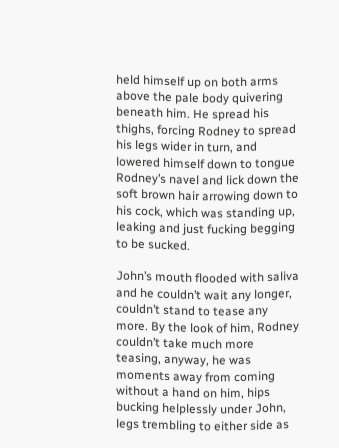held himself up on both arms above the pale body quivering beneath him. He spread his thighs, forcing Rodney to spread his legs wider in turn, and lowered himself down to tongue Rodney’s navel and lick down the soft brown hair arrowing down to his cock, which was standing up, leaking and just fucking begging to be sucked.

John’s mouth flooded with saliva and he couldn’t wait any longer, couldn’t stand to tease any more. By the look of him, Rodney couldn’t take much more teasing, anyway, he was moments away from coming without a hand on him, hips bucking helplessly under John, legs trembling to either side as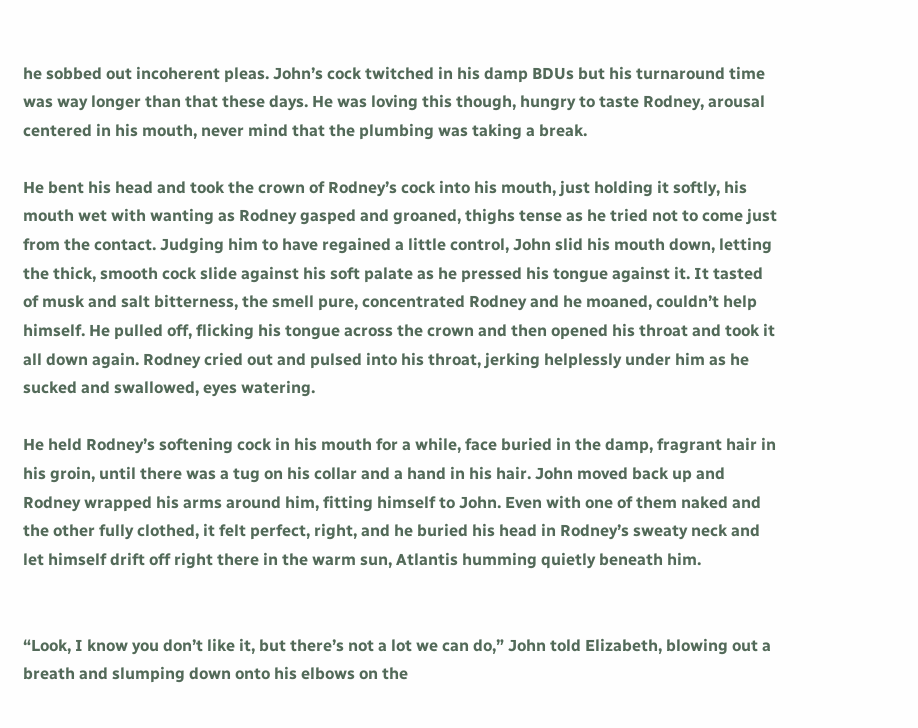he sobbed out incoherent pleas. John’s cock twitched in his damp BDUs but his turnaround time was way longer than that these days. He was loving this though, hungry to taste Rodney, arousal centered in his mouth, never mind that the plumbing was taking a break.

He bent his head and took the crown of Rodney’s cock into his mouth, just holding it softly, his mouth wet with wanting as Rodney gasped and groaned, thighs tense as he tried not to come just from the contact. Judging him to have regained a little control, John slid his mouth down, letting the thick, smooth cock slide against his soft palate as he pressed his tongue against it. It tasted of musk and salt bitterness, the smell pure, concentrated Rodney and he moaned, couldn’t help himself. He pulled off, flicking his tongue across the crown and then opened his throat and took it all down again. Rodney cried out and pulsed into his throat, jerking helplessly under him as he sucked and swallowed, eyes watering.

He held Rodney’s softening cock in his mouth for a while, face buried in the damp, fragrant hair in his groin, until there was a tug on his collar and a hand in his hair. John moved back up and Rodney wrapped his arms around him, fitting himself to John. Even with one of them naked and the other fully clothed, it felt perfect, right, and he buried his head in Rodney’s sweaty neck and let himself drift off right there in the warm sun, Atlantis humming quietly beneath him.


“Look, I know you don’t like it, but there’s not a lot we can do,” John told Elizabeth, blowing out a breath and slumping down onto his elbows on the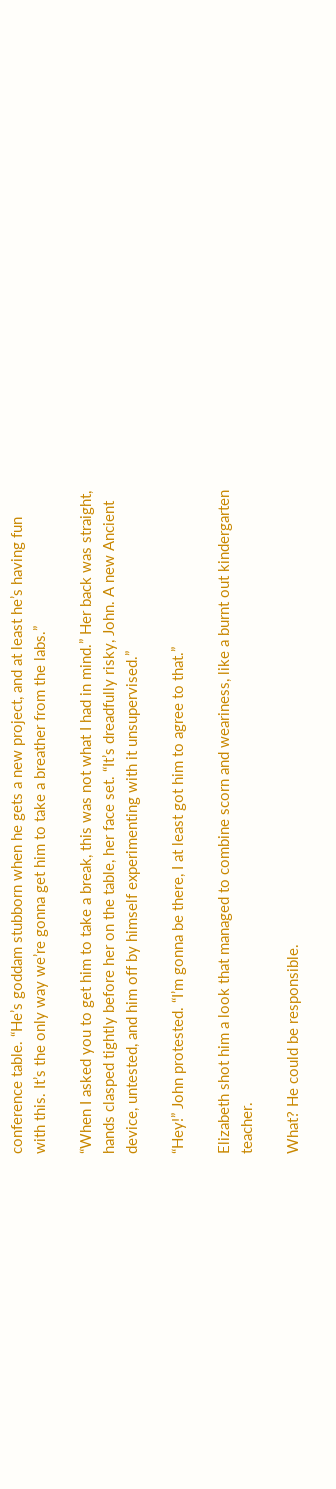conference table. “He’s goddam stubborn when he gets a new project, and at least he’s having fun with this. It’s the only way we’re gonna get him to take a breather from the labs.”

“When I asked you to get him to take a break, this was not what I had in mind.” Her back was straight, hands clasped tightly before her on the table, her face set. “It’s dreadfully risky, John. A new Ancient device, untested, and him off by himself experimenting with it unsupervised.”

“Hey!” John protested. “I’m gonna be there, I at least got him to agree to that.”

Elizabeth shot him a look that managed to combine scorn and weariness, like a burnt out kindergarten teacher.

What? He could be responsible.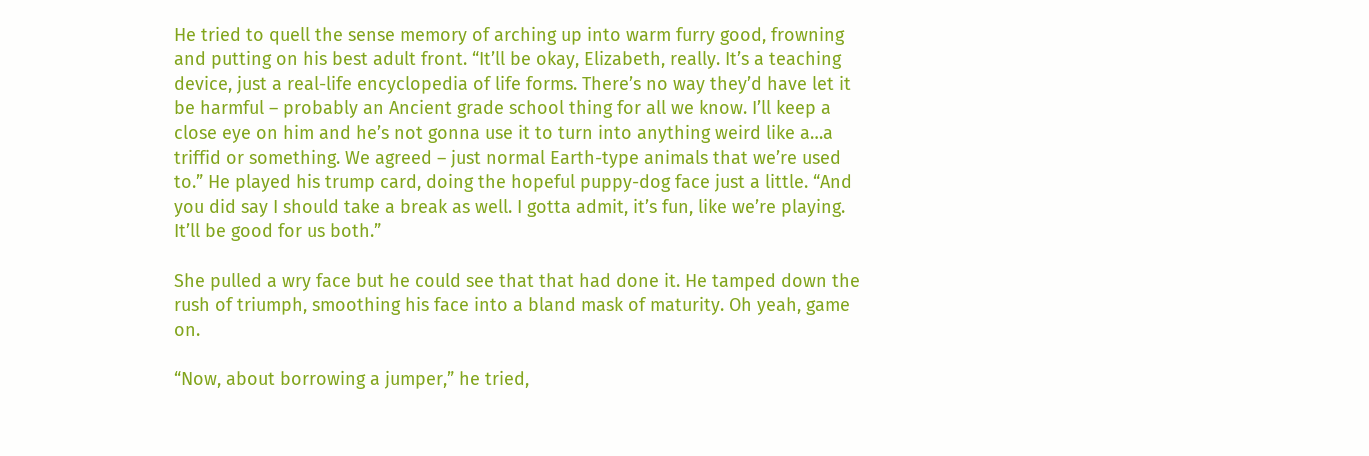He tried to quell the sense memory of arching up into warm furry good, frowning and putting on his best adult front. “It’ll be okay, Elizabeth, really. It’s a teaching device, just a real-life encyclopedia of life forms. There’s no way they’d have let it be harmful – probably an Ancient grade school thing for all we know. I’ll keep a close eye on him and he’s not gonna use it to turn into anything weird like a…a triffid or something. We agreed – just normal Earth-type animals that we’re used to.” He played his trump card, doing the hopeful puppy-dog face just a little. “And you did say I should take a break as well. I gotta admit, it’s fun, like we’re playing. It’ll be good for us both.”

She pulled a wry face but he could see that that had done it. He tamped down the rush of triumph, smoothing his face into a bland mask of maturity. Oh yeah, game on.

“Now, about borrowing a jumper,” he tried,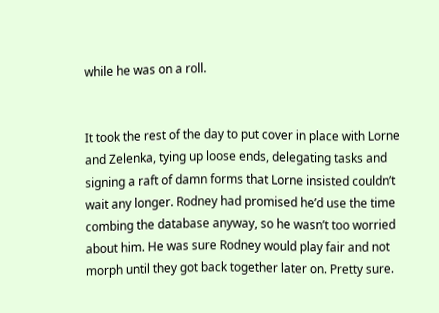while he was on a roll.


It took the rest of the day to put cover in place with Lorne and Zelenka, tying up loose ends, delegating tasks and signing a raft of damn forms that Lorne insisted couldn’t wait any longer. Rodney had promised he’d use the time combing the database anyway, so he wasn’t too worried about him. He was sure Rodney would play fair and not morph until they got back together later on. Pretty sure.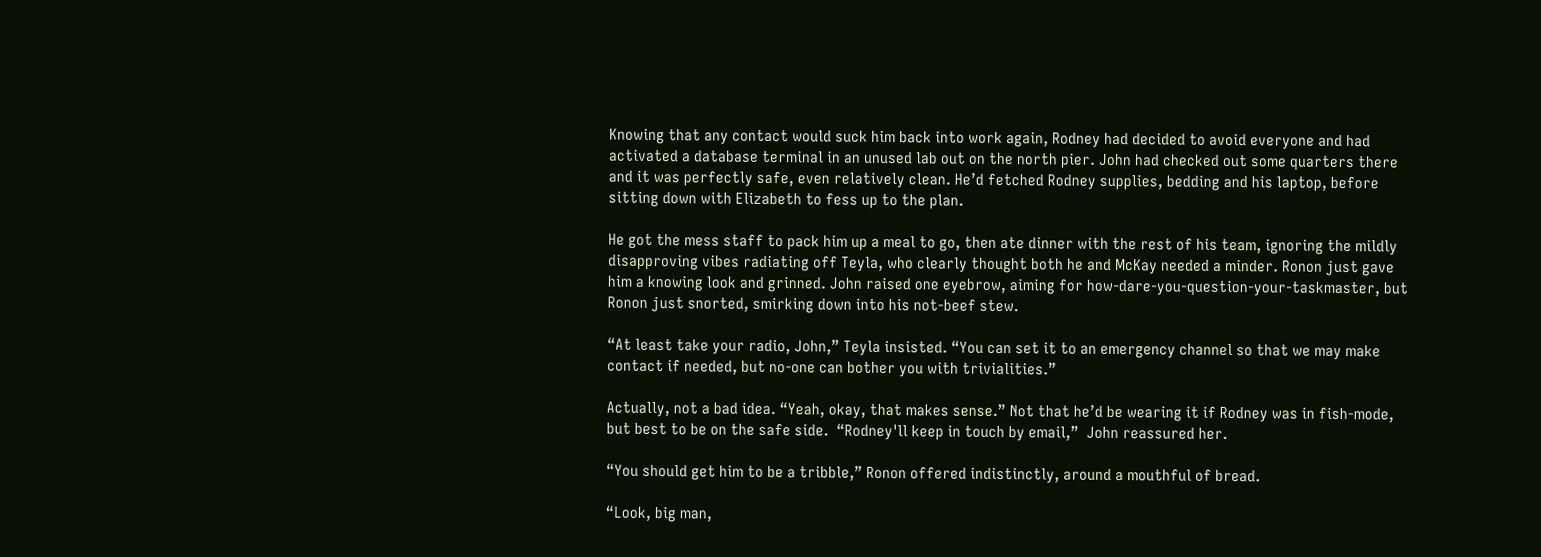Knowing that any contact would suck him back into work again, Rodney had decided to avoid everyone and had activated a database terminal in an unused lab out on the north pier. John had checked out some quarters there and it was perfectly safe, even relatively clean. He’d fetched Rodney supplies, bedding and his laptop, before sitting down with Elizabeth to fess up to the plan.

He got the mess staff to pack him up a meal to go, then ate dinner with the rest of his team, ignoring the mildly disapproving vibes radiating off Teyla, who clearly thought both he and McKay needed a minder. Ronon just gave him a knowing look and grinned. John raised one eyebrow, aiming for how-dare-you-question-your-taskmaster, but Ronon just snorted, smirking down into his not-beef stew.

“At least take your radio, John,” Teyla insisted. “You can set it to an emergency channel so that we may make contact if needed, but no-one can bother you with trivialities.”

Actually, not a bad idea. “Yeah, okay, that makes sense.” Not that he’d be wearing it if Rodney was in fish-mode, but best to be on the safe side.  “Rodney'll keep in touch by email,”  John reassured her.

“You should get him to be a tribble,” Ronon offered indistinctly, around a mouthful of bread.

“Look, big man,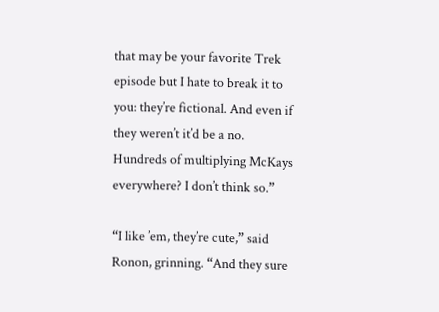that may be your favorite Trek episode but I hate to break it to you: they’re fictional. And even if they weren’t it’d be a no. Hundreds of multiplying McKays everywhere? I don’t think so.”

“I like ’em, they’re cute,” said Ronon, grinning. “And they sure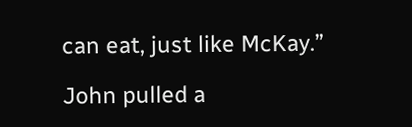can eat, just like McKay.”

John pulled a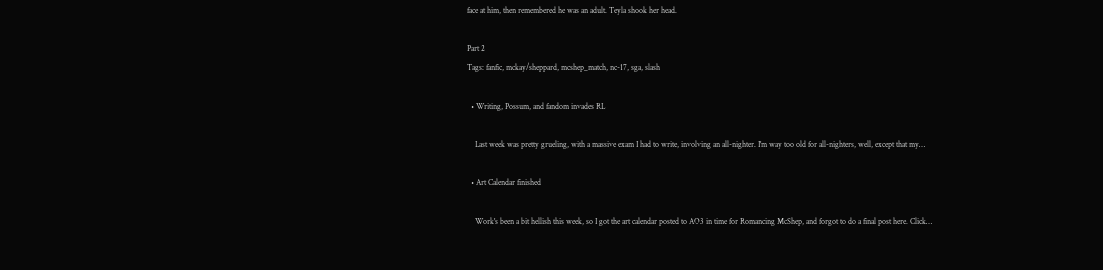face at him, then remembered he was an adult. Teyla shook her head.

Part 2
Tags: fanfic, mckay/sheppard, mcshep_match, nc-17, sga, slash

  • Writing, Possum, and fandom invades RL

    Last week was pretty grueling, with a massive exam I had to write, involving an all-nighter. I'm way too old for all-nighters, well, except that my…

  • Art Calendar finished

    Work's been a bit hellish this week, so I got the art calendar posted to AO3 in time for Romancing McShep, and forgot to do a final post here. Click…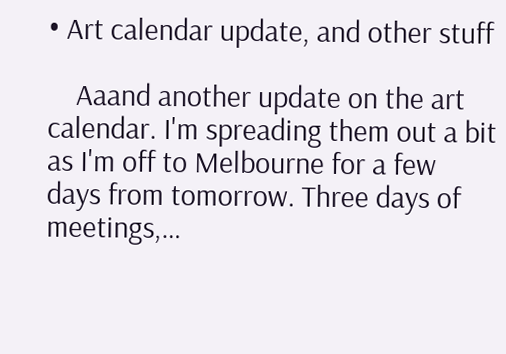• Art calendar update, and other stuff

    Aaand another update on the art calendar. I'm spreading them out a bit as I'm off to Melbourne for a few days from tomorrow. Three days of meetings,…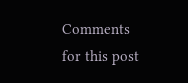Comments for this post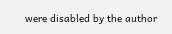were disabled by the author